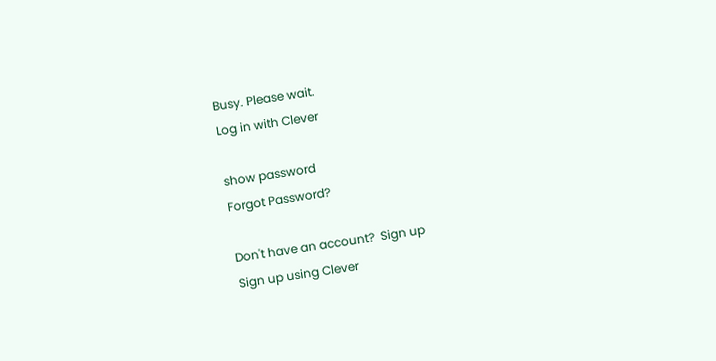Busy. Please wait.
Log in with Clever

show password
Forgot Password?

Don't have an account?  Sign up
Sign up using Clever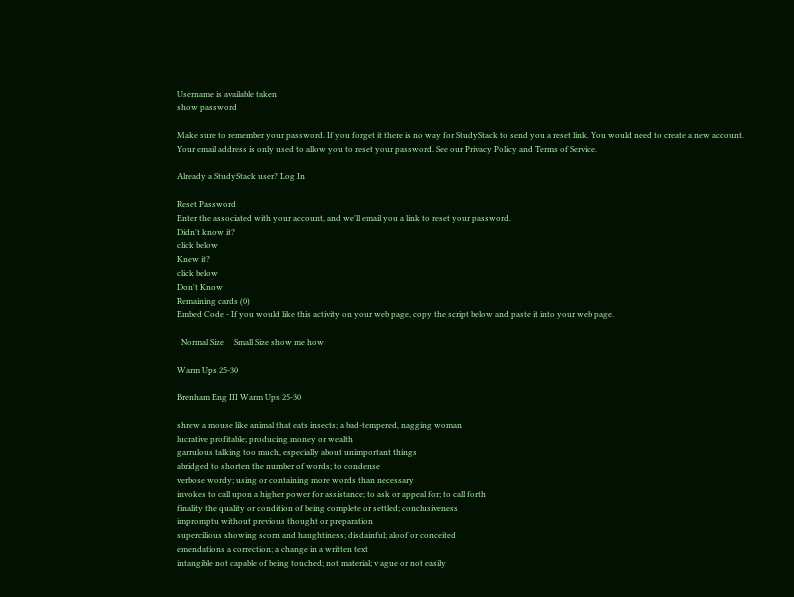Username is available taken
show password

Make sure to remember your password. If you forget it there is no way for StudyStack to send you a reset link. You would need to create a new account.
Your email address is only used to allow you to reset your password. See our Privacy Policy and Terms of Service.

Already a StudyStack user? Log In

Reset Password
Enter the associated with your account, and we'll email you a link to reset your password.
Didn't know it?
click below
Knew it?
click below
Don't Know
Remaining cards (0)
Embed Code - If you would like this activity on your web page, copy the script below and paste it into your web page.

  Normal Size     Small Size show me how

Warm Ups 25-30

Brenham Eng III Warm Ups 25-30

shrew a mouse like animal that eats insects; a bad-tempered, nagging woman
lucrative profitable; producing money or wealth
garrulous talking too much, especially about unimportant things
abridged to shorten the number of words; to condense
verbose wordy; using or containing more words than necessary
invokes to call upon a higher power for assistance; to ask or appeal for; to call forth
finality the quality or condition of being complete or settled; conclusiveness
impromptu without previous thought or preparation
supercilious showing scorn and haughtiness; disdainful; aloof or conceited
emendations a correction; a change in a written text
intangible not capable of being touched; not material; v ague or not easily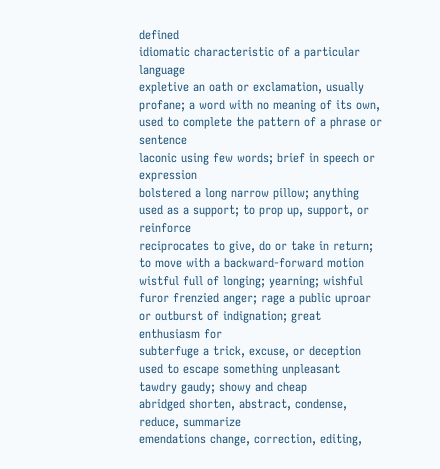defined
idiomatic characteristic of a particular language
expletive an oath or exclamation, usually profane; a word with no meaning of its own, used to complete the pattern of a phrase or sentence
laconic using few words; brief in speech or expression
bolstered a long narrow pillow; anything used as a support; to prop up, support, or reinforce
reciprocates to give, do or take in return; to move with a backward-forward motion
wistful full of longing; yearning; wishful
furor frenzied anger; rage a public uproar or outburst of indignation; great enthusiasm for
subterfuge a trick, excuse, or deception used to escape something unpleasant
tawdry gaudy; showy and cheap
abridged shorten, abstract, condense, reduce, summarize
emendations change, correction, editing,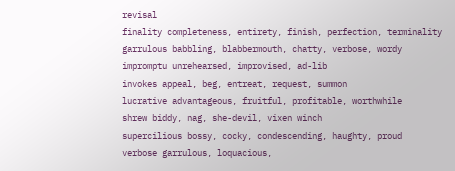revisal
finality completeness, entirety, finish, perfection, terminality
garrulous babbling, blabbermouth, chatty, verbose, wordy
impromptu unrehearsed, improvised, ad-lib
invokes appeal, beg, entreat, request, summon
lucrative advantageous, fruitful, profitable, worthwhile
shrew biddy, nag, she-devil, vixen winch
supercilious bossy, cocky, condescending, haughty, proud
verbose garrulous, loquacious,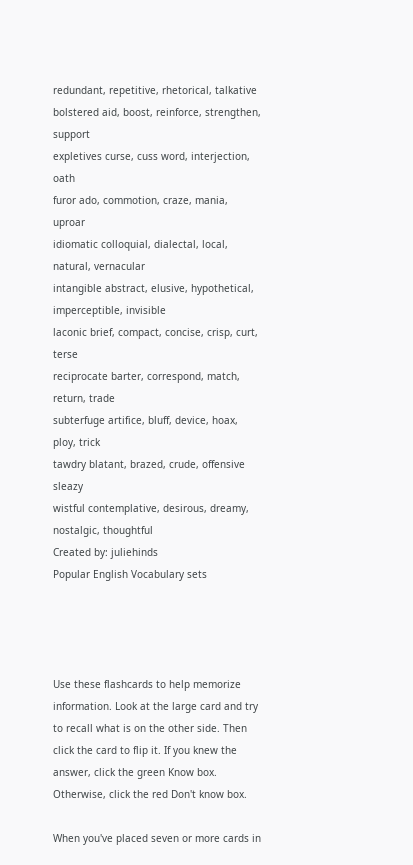redundant, repetitive, rhetorical, talkative
bolstered aid, boost, reinforce, strengthen, support
expletives curse, cuss word, interjection, oath
furor ado, commotion, craze, mania, uproar
idiomatic colloquial, dialectal, local, natural, vernacular
intangible abstract, elusive, hypothetical, imperceptible, invisible
laconic brief, compact, concise, crisp, curt, terse
reciprocate barter, correspond, match, return, trade
subterfuge artifice, bluff, device, hoax, ploy, trick
tawdry blatant, brazed, crude, offensive sleazy
wistful contemplative, desirous, dreamy, nostalgic, thoughtful
Created by: juliehinds
Popular English Vocabulary sets




Use these flashcards to help memorize information. Look at the large card and try to recall what is on the other side. Then click the card to flip it. If you knew the answer, click the green Know box. Otherwise, click the red Don't know box.

When you've placed seven or more cards in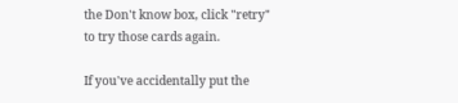the Don't know box, click "retry" to try those cards again.

If you've accidentally put the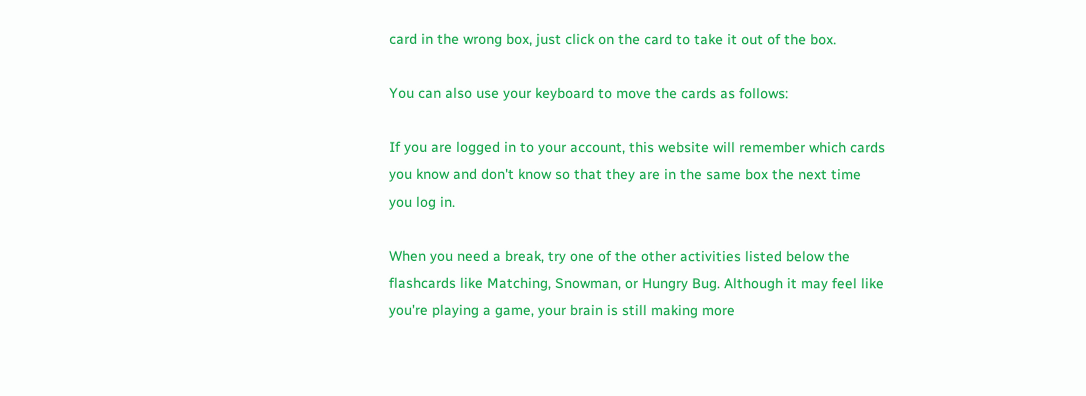card in the wrong box, just click on the card to take it out of the box.

You can also use your keyboard to move the cards as follows:

If you are logged in to your account, this website will remember which cards you know and don't know so that they are in the same box the next time you log in.

When you need a break, try one of the other activities listed below the flashcards like Matching, Snowman, or Hungry Bug. Although it may feel like you're playing a game, your brain is still making more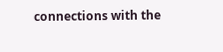connections with the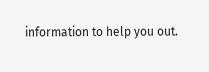information to help you out.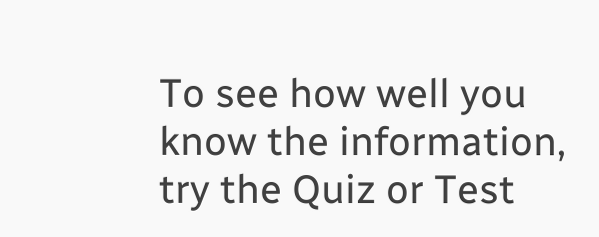To see how well you know the information, try the Quiz or Test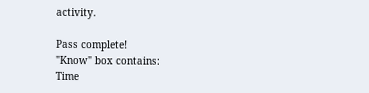activity.

Pass complete!
"Know" box contains:
Time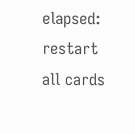elapsed:
restart all cards